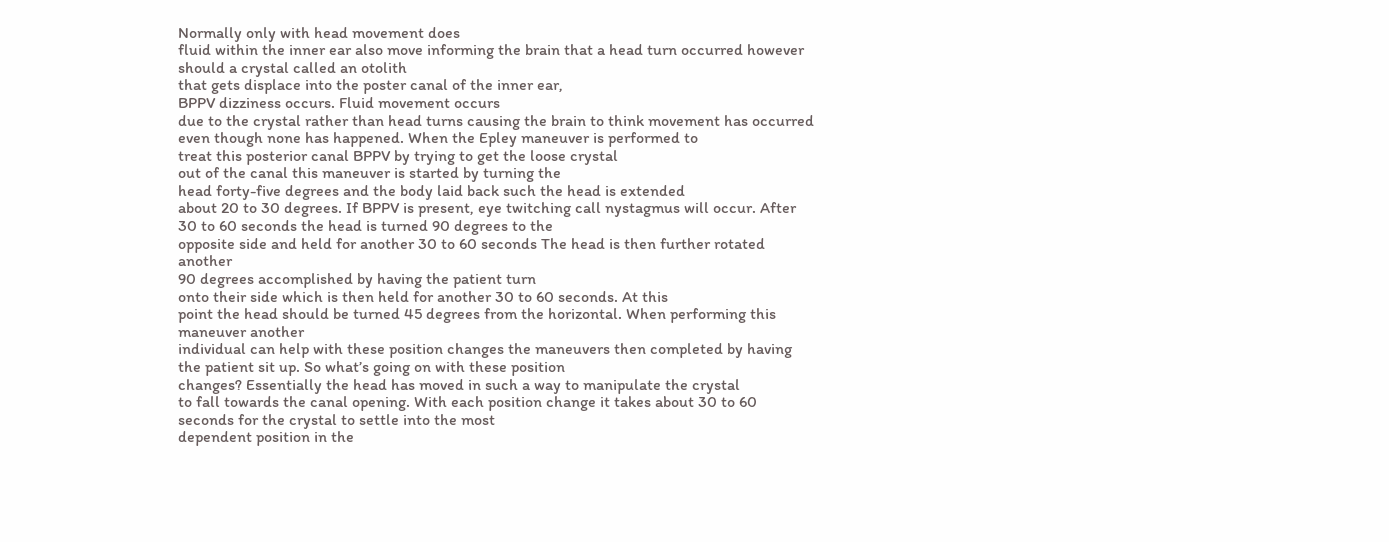Normally only with head movement does
fluid within the inner ear also move informing the brain that a head turn occurred however should a crystal called an otolith
that gets displace into the poster canal of the inner ear,
BPPV dizziness occurs. Fluid movement occurs
due to the crystal rather than head turns causing the brain to think movement has occurred even though none has happened. When the Epley maneuver is performed to
treat this posterior canal BPPV by trying to get the loose crystal
out of the canal this maneuver is started by turning the
head forty-five degrees and the body laid back such the head is extended
about 20 to 30 degrees. If BPPV is present, eye twitching call nystagmus will occur. After 30 to 60 seconds the head is turned 90 degrees to the
opposite side and held for another 30 to 60 seconds The head is then further rotated another
90 degrees accomplished by having the patient turn
onto their side which is then held for another 30 to 60 seconds. At this
point the head should be turned 45 degrees from the horizontal. When performing this maneuver another
individual can help with these position changes the maneuvers then completed by having
the patient sit up. So what’s going on with these position
changes? Essentially the head has moved in such a way to manipulate the crystal
to fall towards the canal opening. With each position change it takes about 30 to 60 seconds for the crystal to settle into the most
dependent position in the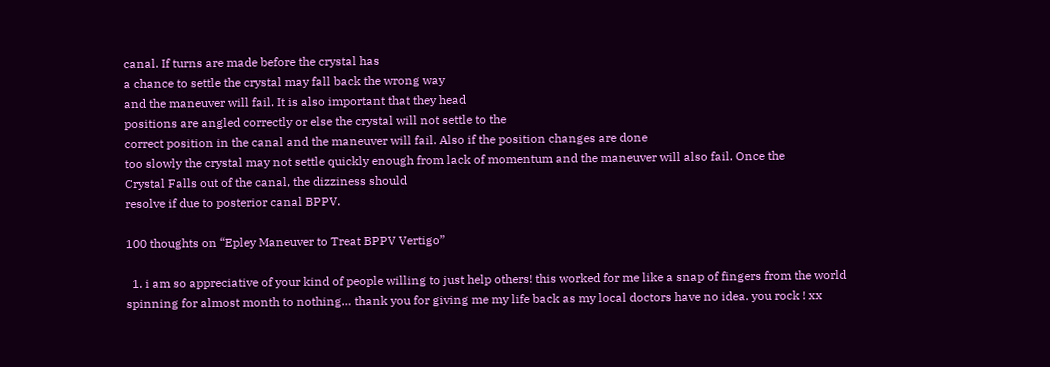canal. If turns are made before the crystal has
a chance to settle the crystal may fall back the wrong way
and the maneuver will fail. It is also important that they head
positions are angled correctly or else the crystal will not settle to the
correct position in the canal and the maneuver will fail. Also if the position changes are done
too slowly the crystal may not settle quickly enough from lack of momentum and the maneuver will also fail. Once the
Crystal Falls out of the canal, the dizziness should
resolve if due to posterior canal BPPV.

100 thoughts on “Epley Maneuver to Treat BPPV Vertigo”

  1. i am so appreciative of your kind of people willing to just help others! this worked for me like a snap of fingers from the world spinning for almost month to nothing… thank you for giving me my life back as my local doctors have no idea. you rock ! xx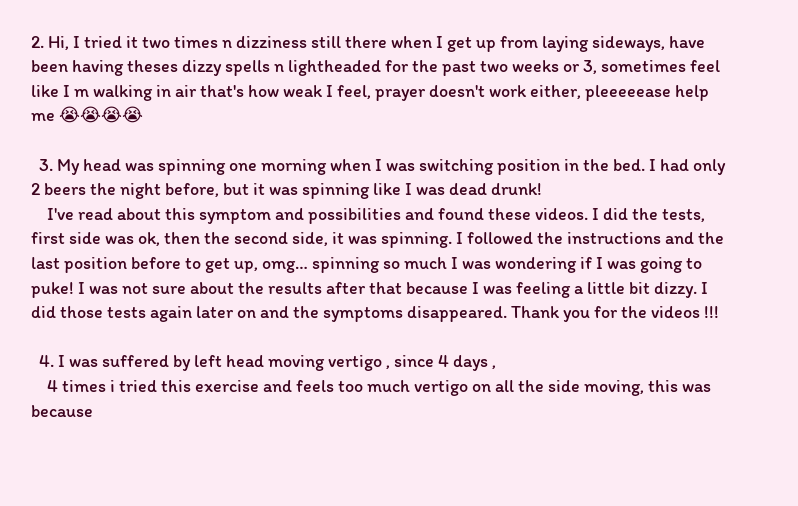2. Hi, I tried it two times n dizziness still there when I get up from laying sideways, have been having theses dizzy spells n lightheaded for the past two weeks or 3, sometimes feel like I m walking in air that's how weak I feel, prayer doesn't work either, pleeeeease help me 😭😭😭😭

  3. My head was spinning one morning when I was switching position in the bed. I had only 2 beers the night before, but it was spinning like I was dead drunk!
    I've read about this symptom and possibilities and found these videos. I did the tests, first side was ok, then the second side, it was spinning. I followed the instructions and the last position before to get up, omg… spinning so much I was wondering if I was going to puke! I was not sure about the results after that because I was feeling a little bit dizzy. I did those tests again later on and the symptoms disappeared. Thank you for the videos !!!

  4. I was suffered by left head moving vertigo , since 4 days ,
    4 times i tried this exercise and feels too much vertigo on all the side moving, this was because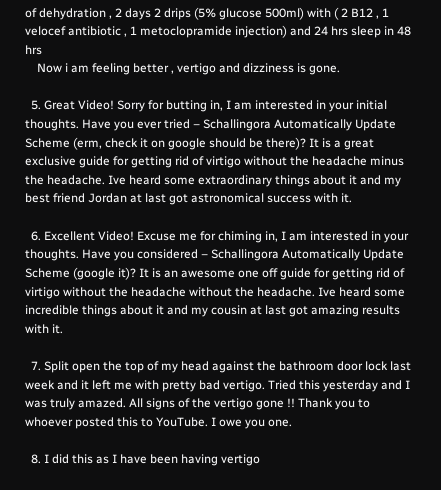of dehydration , 2 days 2 drips (5% glucose 500ml) with ( 2 B12 , 1 velocef antibiotic , 1 metoclopramide injection) and 24 hrs sleep in 48 hrs
    Now i am feeling better , vertigo and dizziness is gone.

  5. Great Video! Sorry for butting in, I am interested in your initial thoughts. Have you ever tried – Schallingora Automatically Update Scheme (erm, check it on google should be there)? It is a great exclusive guide for getting rid of virtigo without the headache minus the headache. Ive heard some extraordinary things about it and my best friend Jordan at last got astronomical success with it.

  6. Excellent Video! Excuse me for chiming in, I am interested in your thoughts. Have you considered – Schallingora Automatically Update Scheme (google it)? It is an awesome one off guide for getting rid of virtigo without the headache without the headache. Ive heard some incredible things about it and my cousin at last got amazing results with it.

  7. Split open the top of my head against the bathroom door lock last week and it left me with pretty bad vertigo. Tried this yesterday and I was truly amazed. All signs of the vertigo gone !! Thank you to whoever posted this to YouTube. I owe you one.

  8. I did this as I have been having vertigo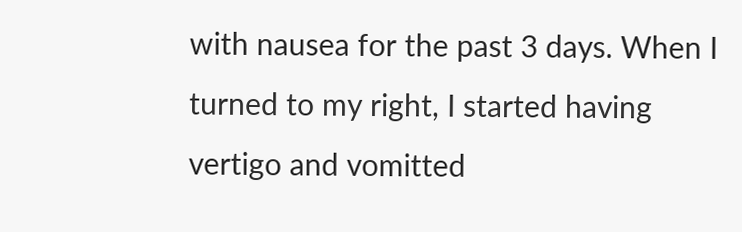with nausea for the past 3 days. When I turned to my right, I started having vertigo and vomitted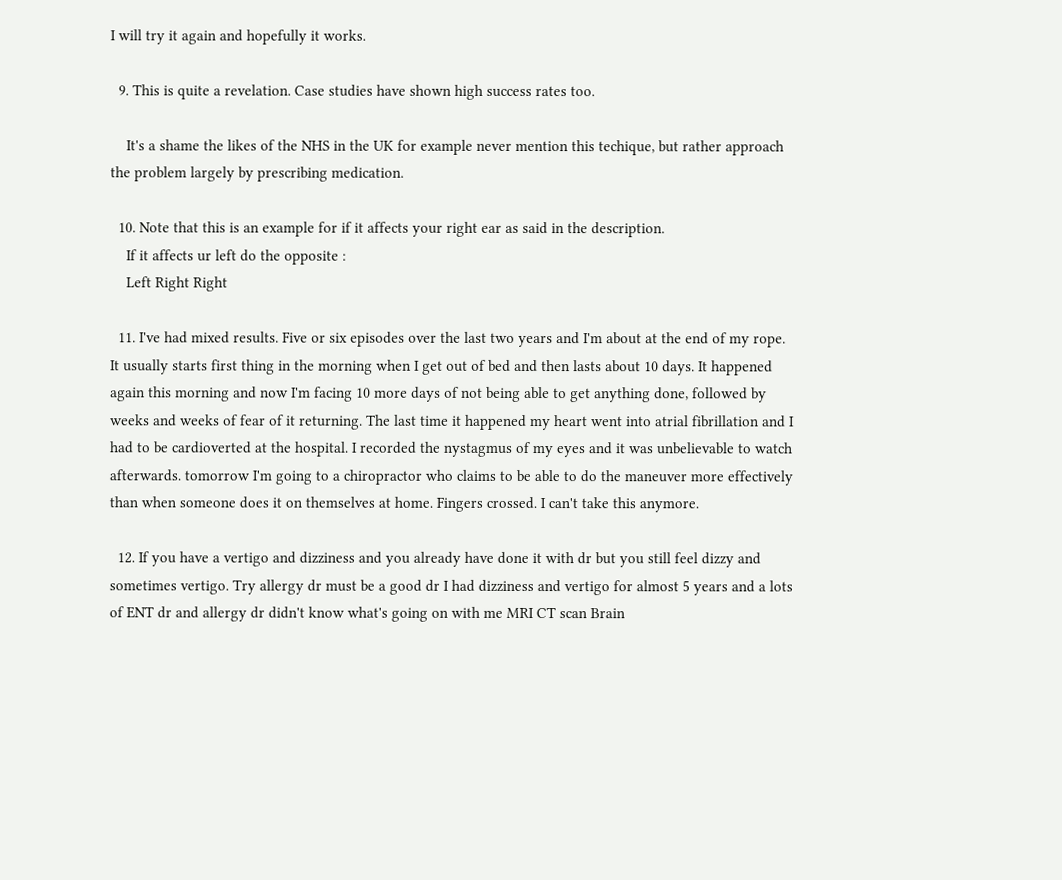I will try it again and hopefully it works.

  9. This is quite a revelation. Case studies have shown high success rates too.

    It's a shame the likes of the NHS in the UK for example never mention this techique, but rather approach the problem largely by prescribing medication.

  10. Note that this is an example for if it affects your right ear as said in the description.
    If it affects ur left do the opposite :
    Left Right Right

  11. I've had mixed results. Five or six episodes over the last two years and I'm about at the end of my rope. It usually starts first thing in the morning when I get out of bed and then lasts about 10 days. It happened again this morning and now I'm facing 10 more days of not being able to get anything done, followed by weeks and weeks of fear of it returning. The last time it happened my heart went into atrial fibrillation and I had to be cardioverted at the hospital. I recorded the nystagmus of my eyes and it was unbelievable to watch afterwards. tomorrow I'm going to a chiropractor who claims to be able to do the maneuver more effectively than when someone does it on themselves at home. Fingers crossed. I can't take this anymore.

  12. If you have a vertigo and dizziness and you already have done it with dr but you still feel dizzy and sometimes vertigo. Try allergy dr must be a good dr I had dizziness and vertigo for almost 5 years and a lots of ENT dr and allergy dr didn't know what's going on with me MRI CT scan Brain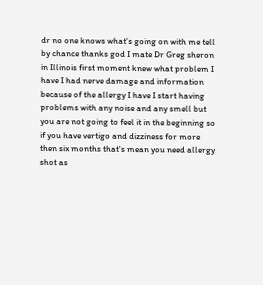dr no one knows what's going on with me tell by chance thanks god I mate Dr Greg sheron in Illinois first moment knew what problem I have I had nerve damage and information because of the allergy I have I start having problems with any noise and any smell but you are not going to feel it in the beginning so if you have vertigo and dizziness for more then six months that's mean you need allergy shot as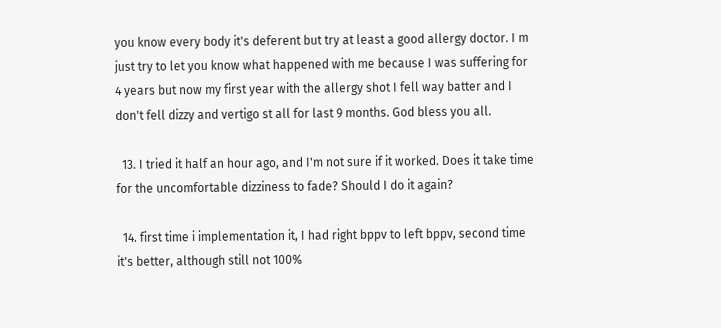you know every body it's deferent but try at least a good allergy doctor. I m just try to let you know what happened with me because I was suffering for 4 years but now my first year with the allergy shot I fell way batter and I don't fell dizzy and vertigo st all for last 9 months. God bless you all.

  13. I tried it half an hour ago, and I'm not sure if it worked. Does it take time for the uncomfortable dizziness to fade? Should I do it again?

  14. first time i implementation it, I had right bppv to left bppv, second time it's better, although still not 100%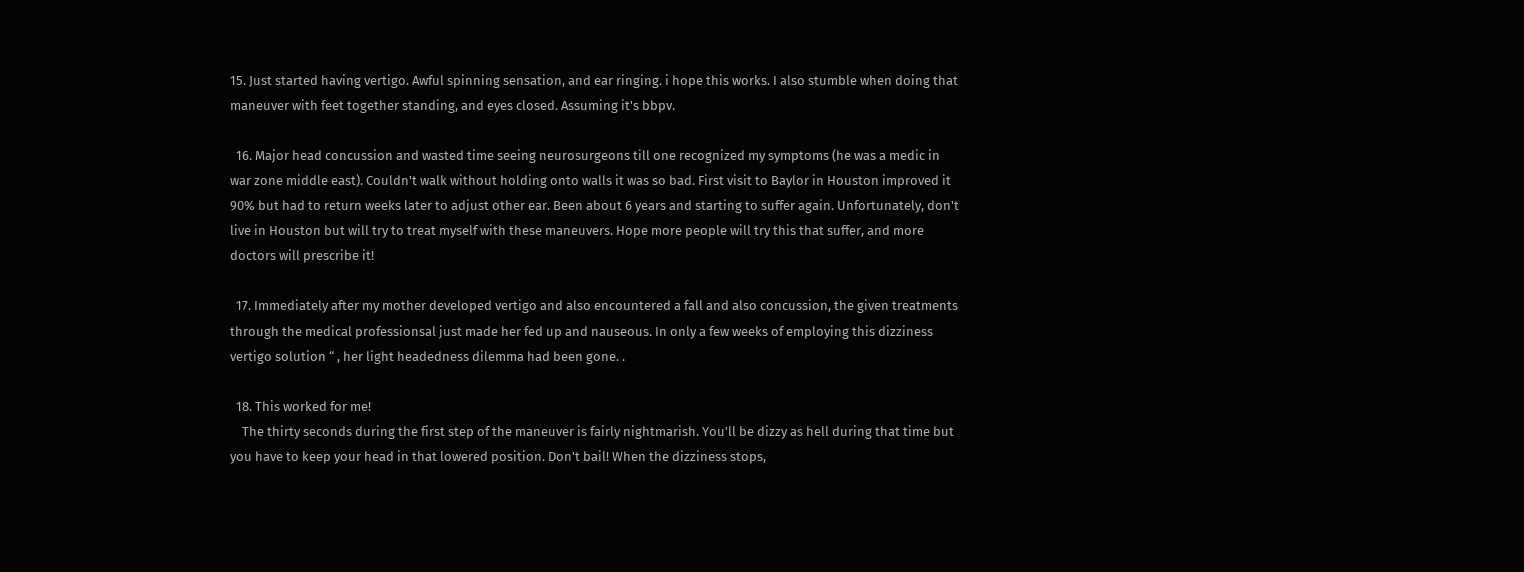15. Just started having vertigo. Awful spinning sensation, and ear ringing. i hope this works. I also stumble when doing that maneuver with feet together standing, and eyes closed. Assuming it's bbpv.

  16. Major head concussion and wasted time seeing neurosurgeons till one recognized my symptoms (he was a medic in war zone middle east). Couldn't walk without holding onto walls it was so bad. First visit to Baylor in Houston improved it 90% but had to return weeks later to adjust other ear. Been about 6 years and starting to suffer again. Unfortunately, don't live in Houston but will try to treat myself with these maneuvers. Hope more people will try this that suffer, and more doctors will prescribe it!

  17. Immediately after my mother developed vertigo and also encountered a fall and also concussion, the given treatments through the medical professionsal just made her fed up and nauseous. In only a few weeks of employing this dizziness vertigo solution “ , her light headedness dilemma had been gone. .

  18. This worked for me!
    The thirty seconds during the first step of the maneuver is fairly nightmarish. You'll be dizzy as hell during that time but you have to keep your head in that lowered position. Don't bail! When the dizziness stops,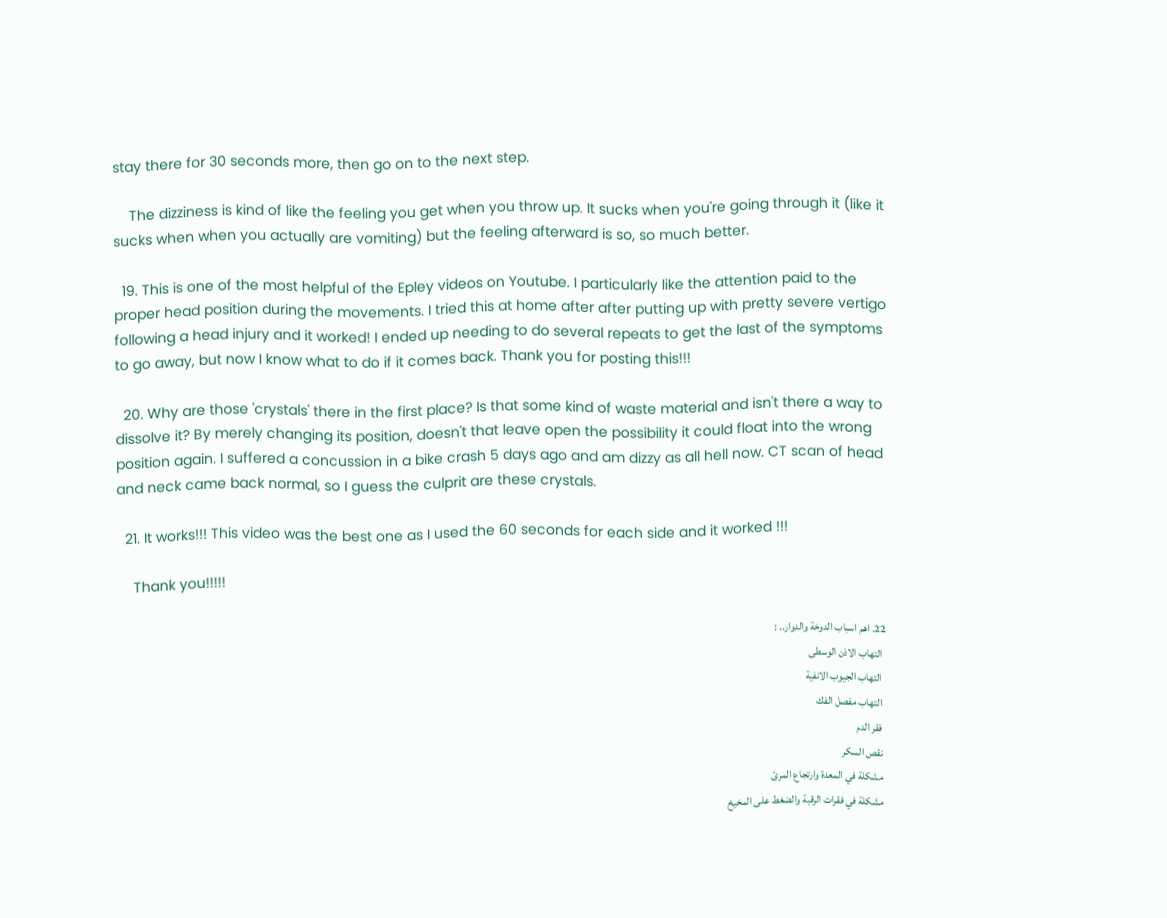stay there for 30 seconds more, then go on to the next step.

    The dizziness is kind of like the feeling you get when you throw up. It sucks when you're going through it (like it sucks when when you actually are vomiting) but the feeling afterward is so, so much better.

  19. This is one of the most helpful of the Epley videos on Youtube. I particularly like the attention paid to the proper head position during the movements. I tried this at home after after putting up with pretty severe vertigo following a head injury and it worked! I ended up needing to do several repeats to get the last of the symptoms to go away, but now I know what to do if it comes back. Thank you for posting this!!!

  20. Why are those 'crystals' there in the first place? Is that some kind of waste material and isn't there a way to dissolve it? By merely changing its position, doesn't that leave open the possibility it could float into the wrong position again. I suffered a concussion in a bike crash 5 days ago and am dizzy as all hell now. CT scan of head and neck came back normal, so I guess the culprit are these crystals.

  21. It works!!! This video was the best one as I used the 60 seconds for each side and it worked !!!

    Thank you!!!!!

  22. اهم اسباب الدوخة والدوار.. :
    التهاب الاذن الوسطى
    التهاب الجيوب الانفية
    التهاب مفصل الفك
    فقر الدم
    نقص السكر
    مشكلة في المعدة وارتجاع المرئ
    مشكلة في فقرات الرقبة والضغط على المخيخ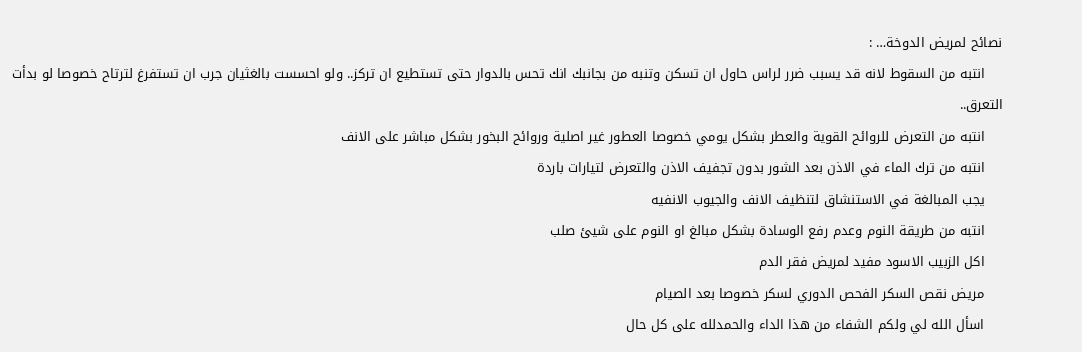نصائح لمريض الدوخة… :
    انتبه من السقوط لانه قد يسبب ضرر لراس حاول ان تسكن وتنبه من بجانبك انك تحس بالدوار حتى تستطيع ان تركز.. ولو احسست بالغثيان جرب ان تستفرغ لترتاح خصوصا لو بدأت التعرق..
    انتبه من التعرض للروائح القوية والعطر بشكل يومي خصوصا العطور غير اصلية وروائح البخور بشكل مباشر على الانف
    انتبه من ترك الماء في الاذن بعد الشور بدون تجفيف الاذن والتعرض لتيارات باردة
    يجب المبالغة في الاستنشاق لتنظيف الانف والجيوب الانفيه
    انتبه من طريقة النوم وعدم رفع الوسادة بشكل مبالغ او النوم على شيئ صلب
    اكل الزبيب الاسود مفيد لمريض فقر الدم
    مريض نقص السكر الفحص الدوري لسكر خصوصا بعد الصيام
    اسأل الله لي ولكم الشفاء من هذا الداء والحمدلله على كل حال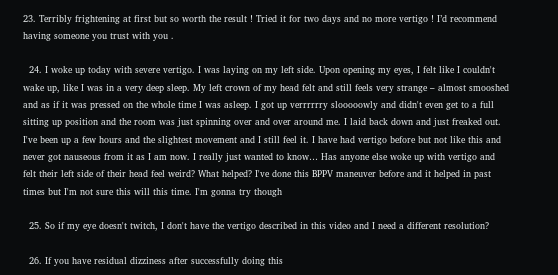23. Terribly frightening at first but so worth the result ! Tried it for two days and no more vertigo ! I’d recommend having someone you trust with you .

  24. I woke up today with severe vertigo. I was laying on my left side. Upon opening my eyes, I felt like I couldn't wake up, like I was in a very deep sleep. My left crown of my head felt and still feels very strange – almost smooshed and as if it was pressed on the whole time I was asleep. I got up verrrrrry slooooowly and didn't even get to a full sitting up position and the room was just spinning over and over around me. I laid back down and just freaked out. I've been up a few hours and the slightest movement and I still feel it. I have had vertigo before but not like this and never got nauseous from it as I am now. I really just wanted to know… Has anyone else woke up with vertigo and felt their left side of their head feel weird? What helped? I've done this BPPV maneuver before and it helped in past times but I'm not sure this will this time. I'm gonna try though

  25. So if my eye doesn't twitch, I don't have the vertigo described in this video and I need a different resolution?

  26. If you have residual dizziness after successfully doing this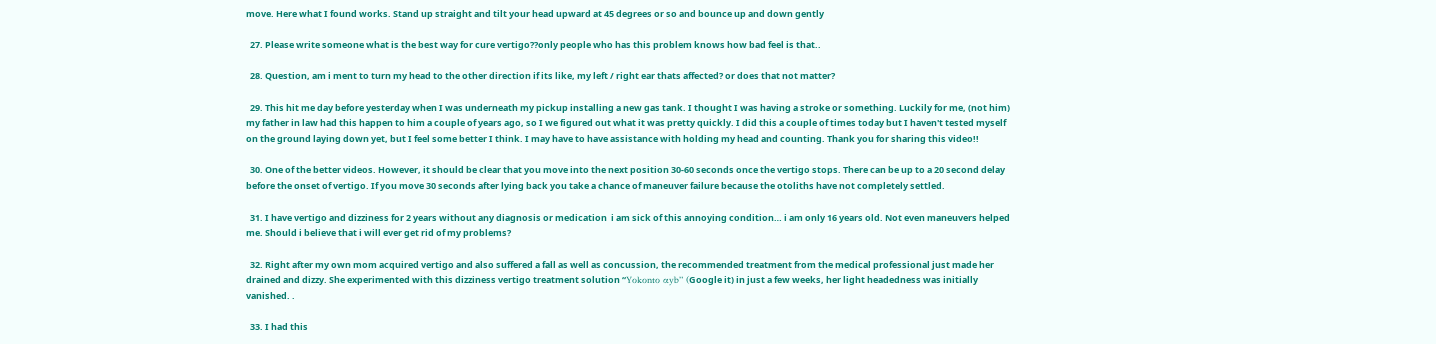move. Here what I found works. Stand up straight and tilt your head upward at 45 degrees or so and bounce up and down gently

  27. Please write someone what is the best way for cure vertigo??only people who has this problem knows how bad feel is that..

  28. Question, am i ment to turn my head to the other direction if its like, my left / right ear thats affected? or does that not matter?

  29. This hit me day before yesterday when I was underneath my pickup installing a new gas tank. I thought I was having a stroke or something. Luckily for me, (not him) my father in law had this happen to him a couple of years ago, so I we figured out what it was pretty quickly. I did this a couple of times today but I haven't tested myself on the ground laying down yet, but I feel some better I think. I may have to have assistance with holding my head and counting. Thank you for sharing this video!!

  30. One of the better videos. However, it should be clear that you move into the next position 30-60 seconds once the vertigo stops. There can be up to a 20 second delay before the onset of vertigo. If you move 30 seconds after lying back you take a chance of maneuver failure because the otoliths have not completely settled.

  31. I have vertigo and dizziness for 2 years without any diagnosis or medication  i am sick of this annoying condition… i am only 16 years old. Not even maneuvers helped me. Should i believe that i will ever get rid of my problems?

  32. Right after my own mom acquired vertigo and also suffered a fall as well as concussion, the recommended treatment from the medical professional just made her drained and dizzy. She experimented with this dizziness vertigo treatment solution “Yοkοntο αyb” (Google it) in just a few weeks, her light headedness was initially vanished. .

  33. I had this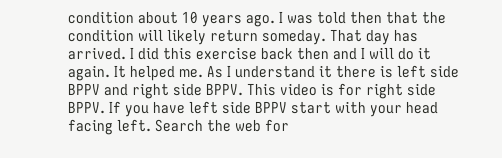condition about 10 years ago. I was told then that the condition will likely return someday. That day has arrived. I did this exercise back then and I will do it again. It helped me. As I understand it there is left side BPPV and right side BPPV. This video is for right side BPPV. If you have left side BPPV start with your head facing left. Search the web for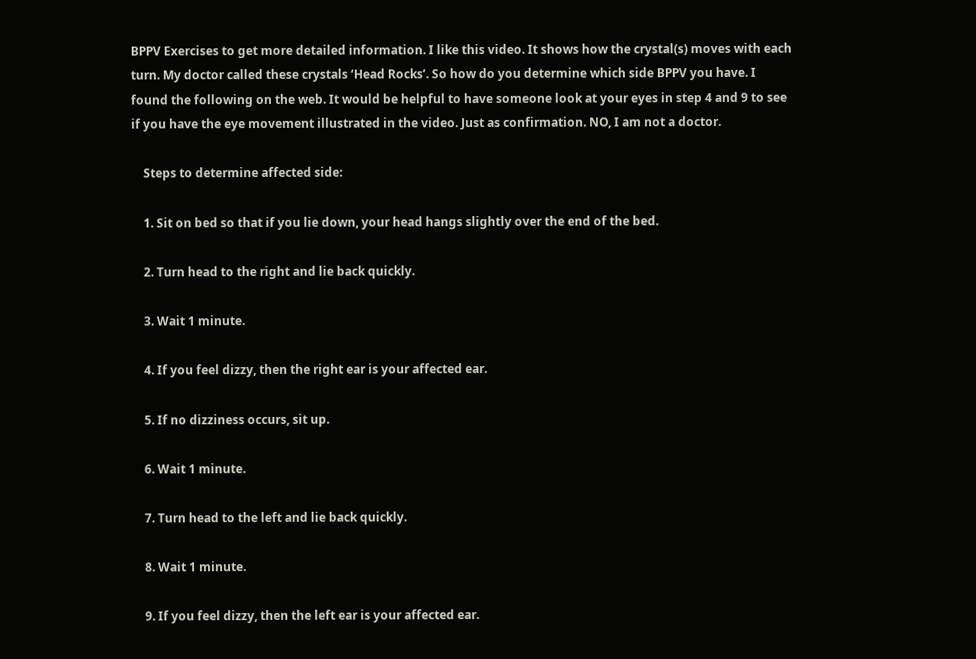BPPV Exercises to get more detailed information. I like this video. It shows how the crystal(s) moves with each turn. My doctor called these crystals ‘Head Rocks’. So how do you determine which side BPPV you have. I found the following on the web. It would be helpful to have someone look at your eyes in step 4 and 9 to see if you have the eye movement illustrated in the video. Just as confirmation. NO, I am not a doctor.

    Steps to determine affected side:

    1. Sit on bed so that if you lie down, your head hangs slightly over the end of the bed.

    2. Turn head to the right and lie back quickly.

    3. Wait 1 minute.

    4. If you feel dizzy, then the right ear is your affected ear.

    5. If no dizziness occurs, sit up.

    6. Wait 1 minute.

    7. Turn head to the left and lie back quickly.

    8. Wait 1 minute.

    9. If you feel dizzy, then the left ear is your affected ear.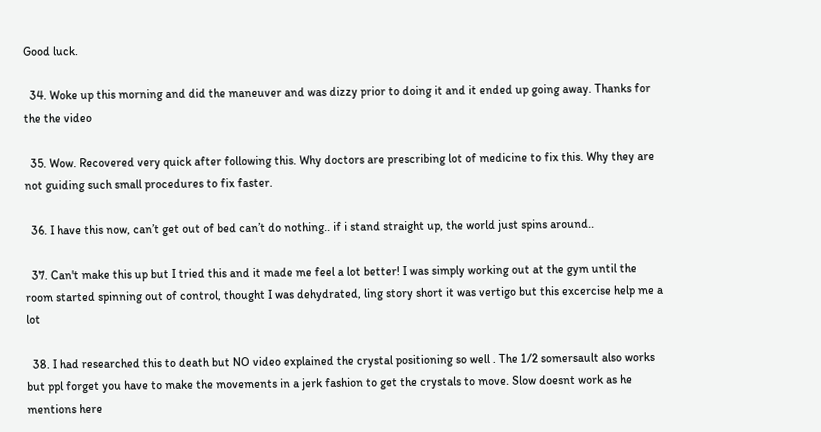Good luck.

  34. Woke up this morning and did the maneuver and was dizzy prior to doing it and it ended up going away. Thanks for the the video

  35. Wow. Recovered very quick after following this. Why doctors are prescribing lot of medicine to fix this. Why they are not guiding such small procedures to fix faster.

  36. I have this now, can’t get out of bed can’t do nothing.. if i stand straight up, the world just spins around..

  37. Can't make this up but I tried this and it made me feel a lot better! I was simply working out at the gym until the room started spinning out of control, thought I was dehydrated, ling story short it was vertigo but this excercise help me a lot

  38. I had researched this to death but NO video explained the crystal positioning so well . The 1/2 somersault also works but ppl forget you have to make the movements in a jerk fashion to get the crystals to move. Slow doesnt work as he mentions here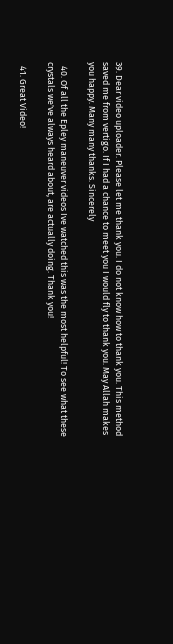39. Dear video uploader. Please let me thank you. I do not know how to thank you. This method saved me from vertigo. If I had a chance to meet you I would fly to thank you. May Allah makes you happy. Many many thanks. Sincerely

  40. Of all the Epley maneuver videos Ive watched this was the most helpful! To see what these crystals we've always heard about, are actually doing. Thank you!

  41. Great Video!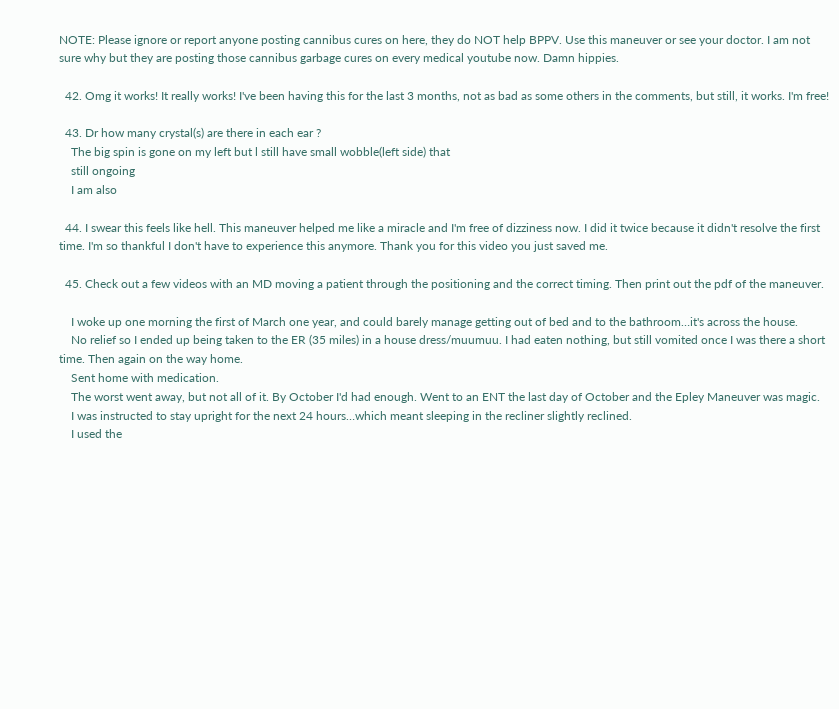NOTE: Please ignore or report anyone posting cannibus cures on here, they do NOT help BPPV. Use this maneuver or see your doctor. I am not sure why but they are posting those cannibus garbage cures on every medical youtube now. Damn hippies.

  42. Omg it works! It really works! I've been having this for the last 3 months, not as bad as some others in the comments, but still, it works. I'm free!

  43. Dr how many crystal(s) are there in each ear ?
    The big spin is gone on my left but l still have small wobble(left side) that
    still ongoing
    I am also

  44. I swear this feels like hell. This maneuver helped me like a miracle and I'm free of dizziness now. I did it twice because it didn't resolve the first time. I'm so thankful I don't have to experience this anymore. Thank you for this video you just saved me.

  45. Check out a few videos with an MD moving a patient through the positioning and the correct timing. Then print out the pdf of the maneuver.

    I woke up one morning the first of March one year, and could barely manage getting out of bed and to the bathroom…it's across the house.
    No relief so I ended up being taken to the ER (35 miles) in a house dress/muumuu. I had eaten nothing, but still vomited once I was there a short time. Then again on the way home.
    Sent home with medication.
    The worst went away, but not all of it. By October I'd had enough. Went to an ENT the last day of October and the Epley Maneuver was magic.
    I was instructed to stay upright for the next 24 hours…which meant sleeping in the recliner slightly reclined.
    I used the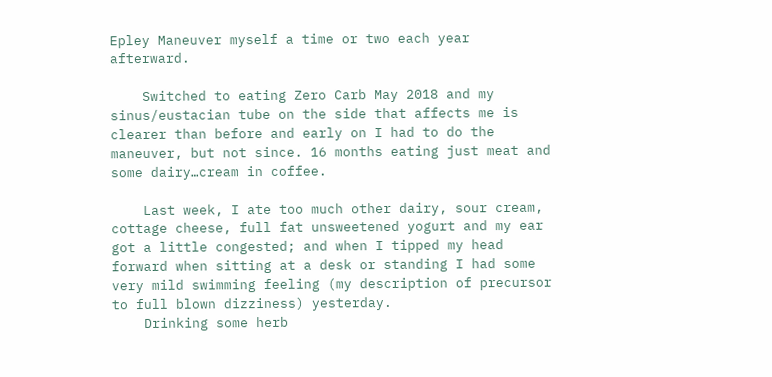Epley Maneuver myself a time or two each year afterward.

    Switched to eating Zero Carb May 2018 and my sinus/eustacian tube on the side that affects me is clearer than before and early on I had to do the maneuver, but not since. 16 months eating just meat and some dairy…cream in coffee.

    Last week, I ate too much other dairy, sour cream, cottage cheese, full fat unsweetened yogurt and my ear got a little congested; and when I tipped my head forward when sitting at a desk or standing I had some very mild swimming feeling (my description of precursor to full blown dizziness) yesterday.
    Drinking some herb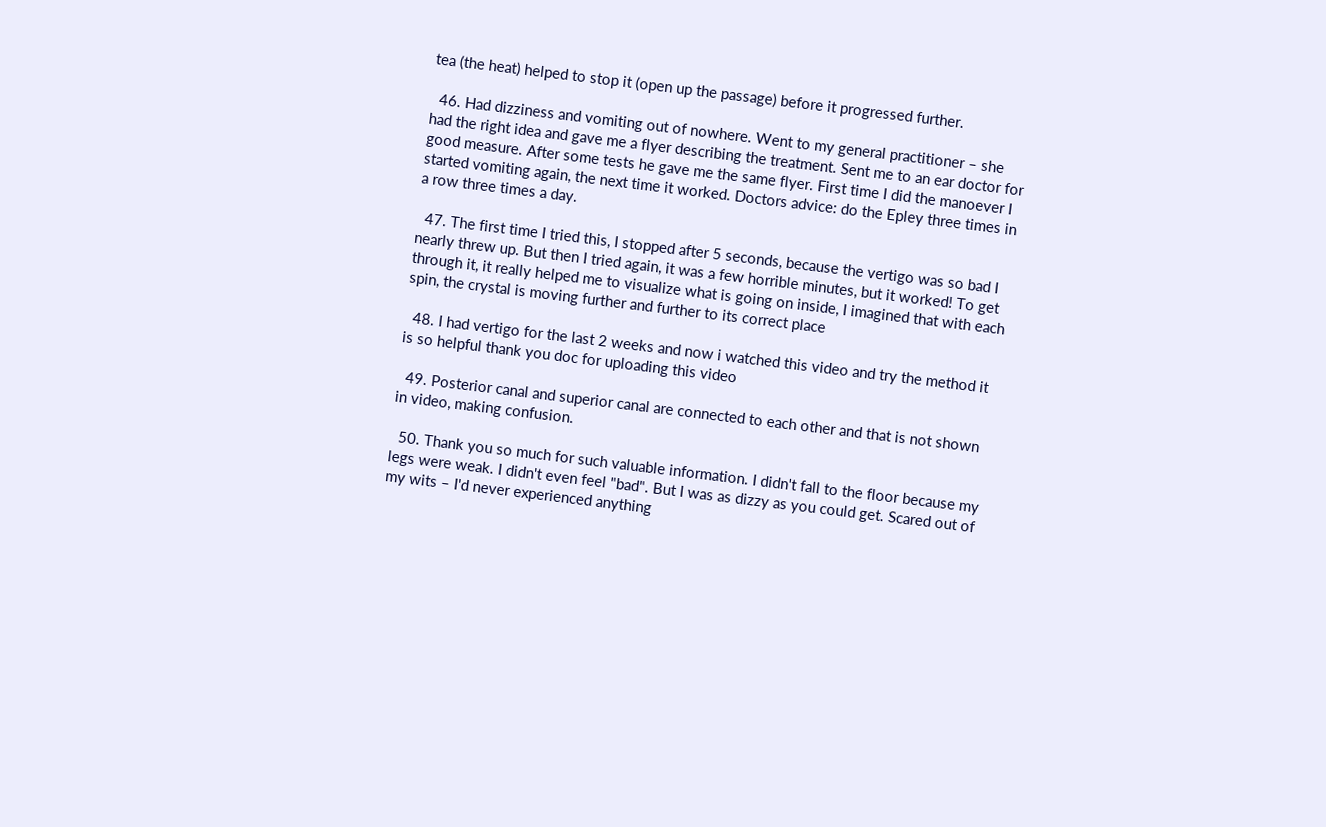tea (the heat) helped to stop it (open up the passage) before it progressed further.

  46. Had dizziness and vomiting out of nowhere. Went to my general practitioner – she had the right idea and gave me a flyer describing the treatment. Sent me to an ear doctor for good measure. After some tests he gave me the same flyer. First time I did the manoever I started vomiting again, the next time it worked. Doctors advice: do the Epley three times in a row three times a day.

  47. The first time I tried this, I stopped after 5 seconds, because the vertigo was so bad I nearly threw up. But then I tried again, it was a few horrible minutes, but it worked! To get through it, it really helped me to visualize what is going on inside, I imagined that with each spin, the crystal is moving further and further to its correct place

  48. I had vertigo for the last 2 weeks and now i watched this video and try the method it is so helpful thank you doc for uploading this video

  49. Posterior canal and superior canal are connected to each other and that is not shown in video, making confusion.

  50. Thank you so much for such valuable information. I didn't fall to the floor because my legs were weak. I didn't even feel "bad". But I was as dizzy as you could get. Scared out of my wits – I'd never experienced anything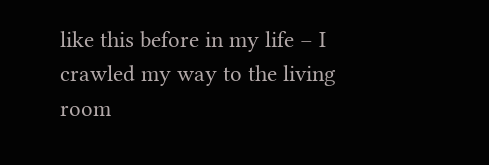like this before in my life – I crawled my way to the living room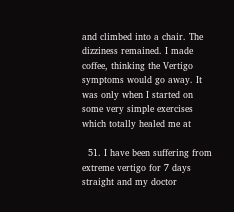and climbed into a chair. The dizziness remained. I made coffee, thinking the Vertigo symptoms would go away. It was only when I started on some very simple exercises which totally healed me at

  51. I have been suffering from extreme vertigo for 7 days straight and my doctor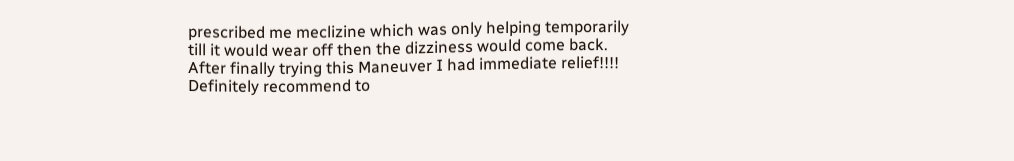prescribed me meclizine which was only helping temporarily till it would wear off then the dizziness would come back. After finally trying this Maneuver I had immediate relief!!!! Definitely recommend to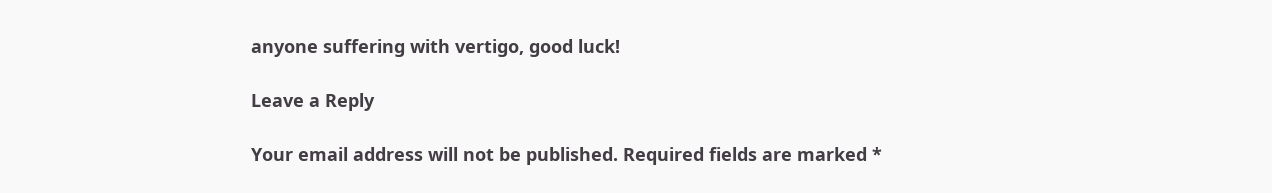anyone suffering with vertigo, good luck!

Leave a Reply

Your email address will not be published. Required fields are marked *